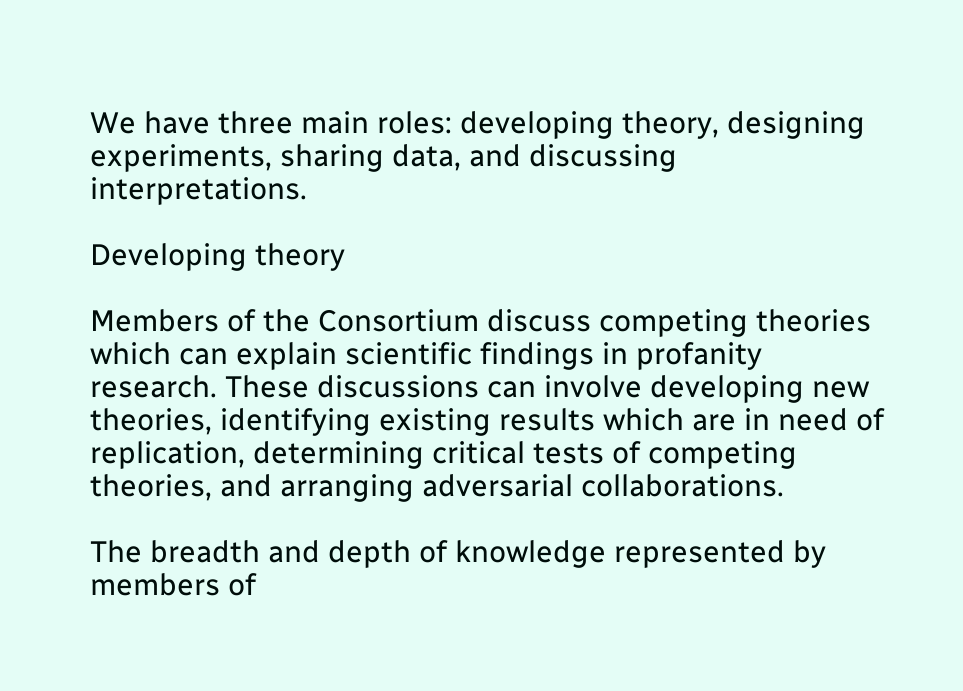We have three main roles: developing theory, designing experiments, sharing data, and discussing interpretations.

Developing theory

Members of the Consortium discuss competing theories which can explain scientific findings in profanity research. These discussions can involve developing new theories, identifying existing results which are in need of replication, determining critical tests of competing theories, and arranging adversarial collaborations.

The breadth and depth of knowledge represented by members of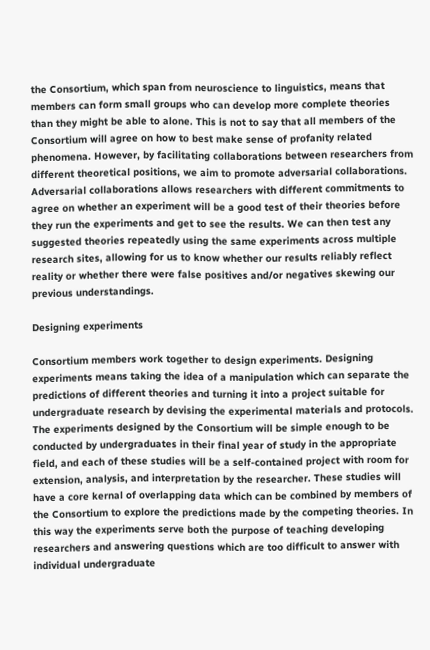the Consortium, which span from neuroscience to linguistics, means that members can form small groups who can develop more complete theories than they might be able to alone. This is not to say that all members of the Consortium will agree on how to best make sense of profanity related phenomena. However, by facilitating collaborations between researchers from different theoretical positions, we aim to promote adversarial collaborations. Adversarial collaborations allows researchers with different commitments to agree on whether an experiment will be a good test of their theories before they run the experiments and get to see the results. We can then test any suggested theories repeatedly using the same experiments across multiple research sites, allowing for us to know whether our results reliably reflect reality or whether there were false positives and/or negatives skewing our previous understandings.

Designing experiments

Consortium members work together to design experiments. Designing experiments means taking the idea of a manipulation which can separate the predictions of different theories and turning it into a project suitable for undergraduate research by devising the experimental materials and protocols. The experiments designed by the Consortium will be simple enough to be conducted by undergraduates in their final year of study in the appropriate field, and each of these studies will be a self-contained project with room for extension, analysis, and interpretation by the researcher. These studies will have a core kernal of overlapping data which can be combined by members of the Consortium to explore the predictions made by the competing theories. In this way the experiments serve both the purpose of teaching developing researchers and answering questions which are too difficult to answer with individual undergraduate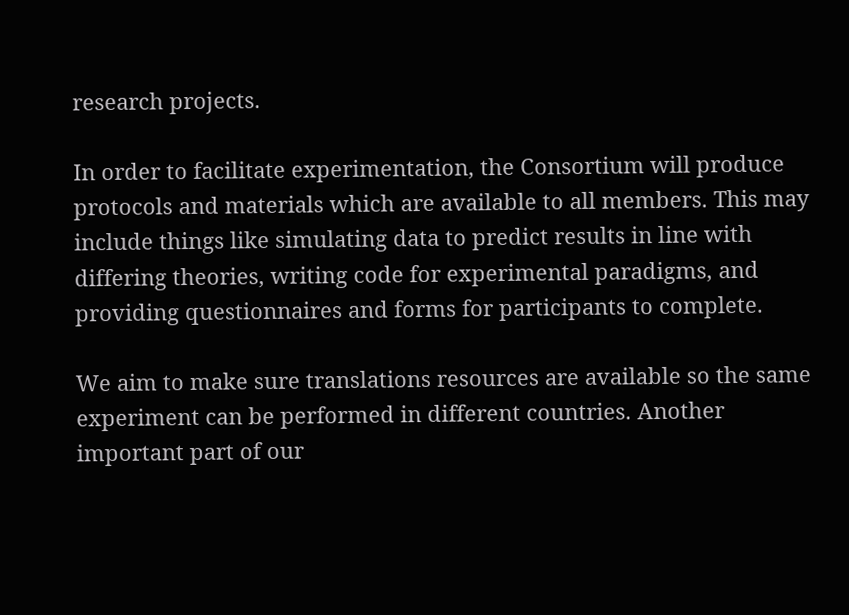research projects.

In order to facilitate experimentation, the Consortium will produce protocols and materials which are available to all members. This may include things like simulating data to predict results in line with differing theories, writing code for experimental paradigms, and providing questionnaires and forms for participants to complete.

We aim to make sure translations resources are available so the same experiment can be performed in different countries. Another important part of our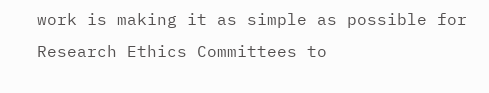work is making it as simple as possible for Research Ethics Committees to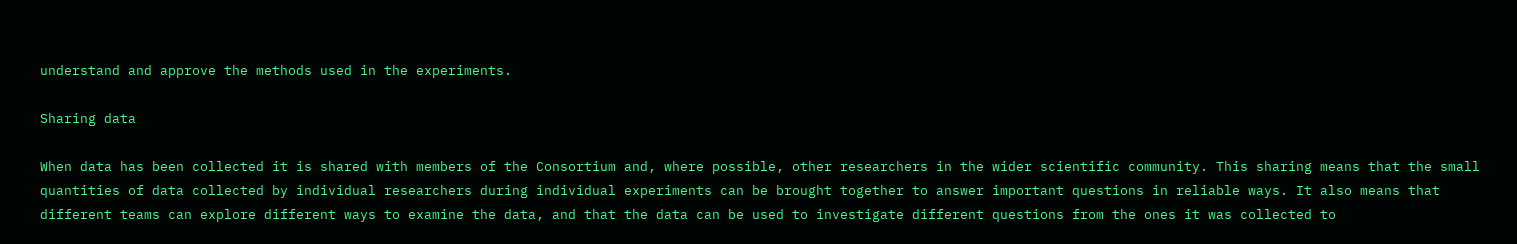understand and approve the methods used in the experiments.

Sharing data

When data has been collected it is shared with members of the Consortium and, where possible, other researchers in the wider scientific community. This sharing means that the small quantities of data collected by individual researchers during individual experiments can be brought together to answer important questions in reliable ways. It also means that different teams can explore different ways to examine the data, and that the data can be used to investigate different questions from the ones it was collected to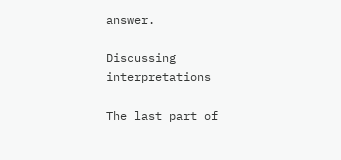answer.

Discussing interpretations

The last part of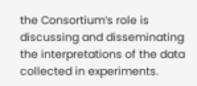the Consortium’s role is discussing and disseminating the interpretations of the data collected in experiments.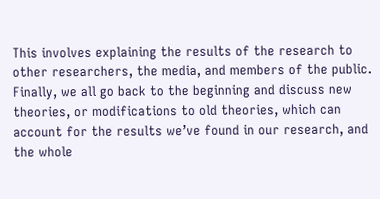This involves explaining the results of the research to other researchers, the media, and members of the public. Finally, we all go back to the beginning and discuss new theories, or modifications to old theories, which can account for the results we’ve found in our research, and the whole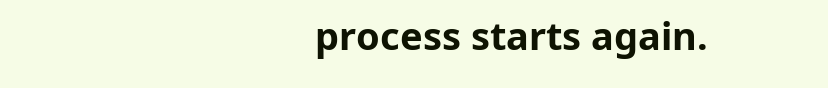process starts again.